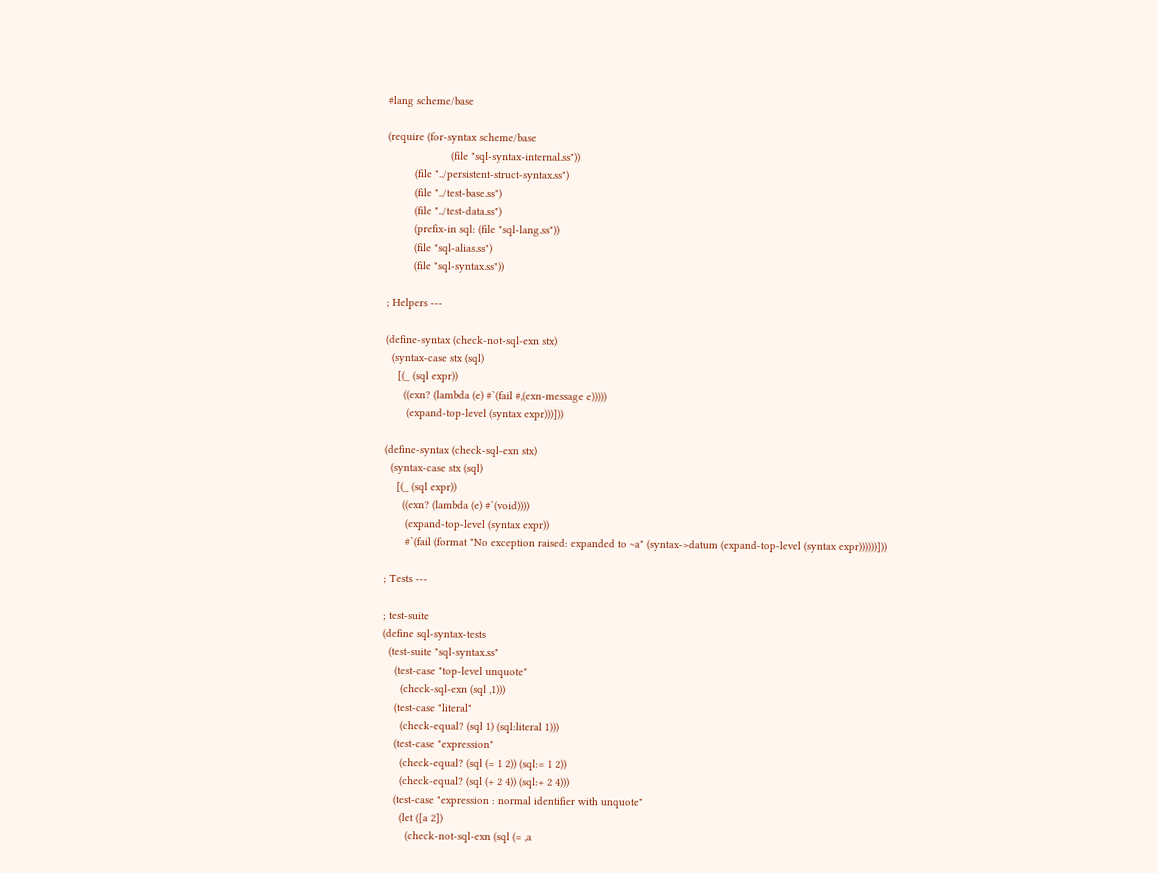#lang scheme/base

(require (for-syntax scheme/base
                     (file "sql-syntax-internal.ss"))
         (file "../persistent-struct-syntax.ss")
         (file "../test-base.ss")
         (file "../test-data.ss")
         (prefix-in sql: (file "sql-lang.ss"))
         (file "sql-alias.ss")
         (file "sql-syntax.ss"))

; Helpers ---

(define-syntax (check-not-sql-exn stx)
  (syntax-case stx (sql)
    [(_ (sql expr))
      ((exn? (lambda (e) #`(fail #,(exn-message e)))))
       (expand-top-level (syntax expr)))]))

(define-syntax (check-sql-exn stx)
  (syntax-case stx (sql)
    [(_ (sql expr))
      ((exn? (lambda (e) #`(void))))
       (expand-top-level (syntax expr))
       #`(fail (format "No exception raised: expanded to ~a" (syntax->datum (expand-top-level (syntax expr))))))]))

; Tests ---

; test-suite
(define sql-syntax-tests
  (test-suite "sql-syntax.ss"
    (test-case "top-level unquote"
      (check-sql-exn (sql ,1)))
    (test-case "literal"
      (check-equal? (sql 1) (sql:literal 1)))
    (test-case "expression"
      (check-equal? (sql (= 1 2)) (sql:= 1 2))
      (check-equal? (sql (+ 2 4)) (sql:+ 2 4)))
    (test-case "expression : normal identifier with unquote"
      (let ([a 2])
        (check-not-sql-exn (sql (= ,a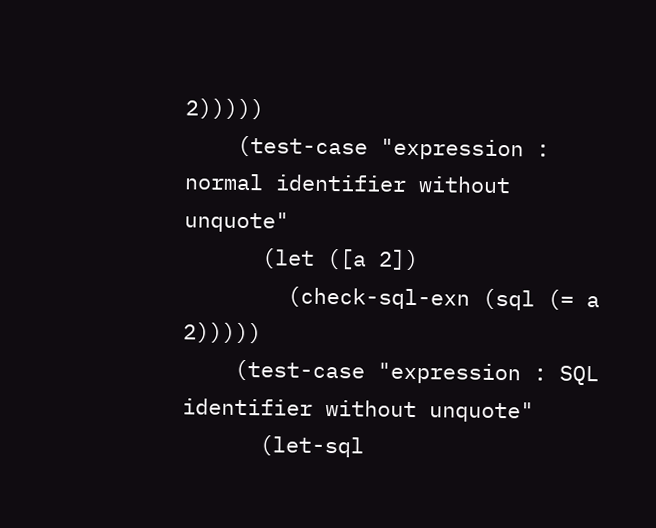2)))))
    (test-case "expression : normal identifier without unquote"
      (let ([a 2])
        (check-sql-exn (sql (= a 2)))))
    (test-case "expression : SQL identifier without unquote"
      (let-sql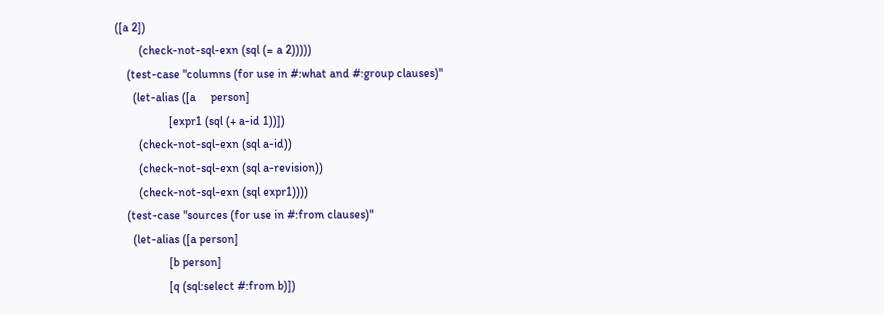([a 2])
        (check-not-sql-exn (sql (= a 2)))))
    (test-case "columns (for use in #:what and #:group clauses)"
      (let-alias ([a     person]
                  [expr1 (sql (+ a-id 1))])
        (check-not-sql-exn (sql a-id))
        (check-not-sql-exn (sql a-revision))
        (check-not-sql-exn (sql expr1))))
    (test-case "sources (for use in #:from clauses)"
      (let-alias ([a person]
                  [b person]
                  [q (sql:select #:from b)])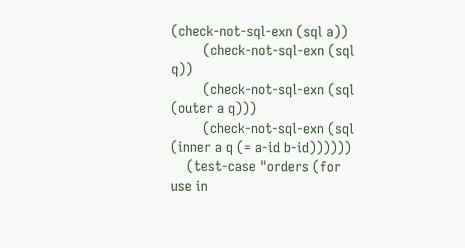(check-not-sql-exn (sql a))
        (check-not-sql-exn (sql q))
        (check-not-sql-exn (sql (outer a q)))
        (check-not-sql-exn (sql (inner a q (= a-id b-id))))))
    (test-case "orders (for use in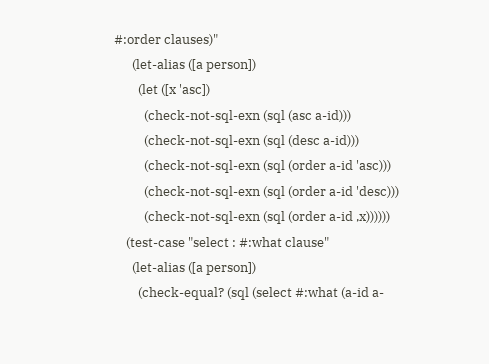#:order clauses)"
      (let-alias ([a person])
        (let ([x 'asc])
          (check-not-sql-exn (sql (asc a-id)))
          (check-not-sql-exn (sql (desc a-id)))
          (check-not-sql-exn (sql (order a-id 'asc)))
          (check-not-sql-exn (sql (order a-id 'desc)))
          (check-not-sql-exn (sql (order a-id ,x))))))
    (test-case "select : #:what clause"
      (let-alias ([a person])
        (check-equal? (sql (select #:what (a-id a-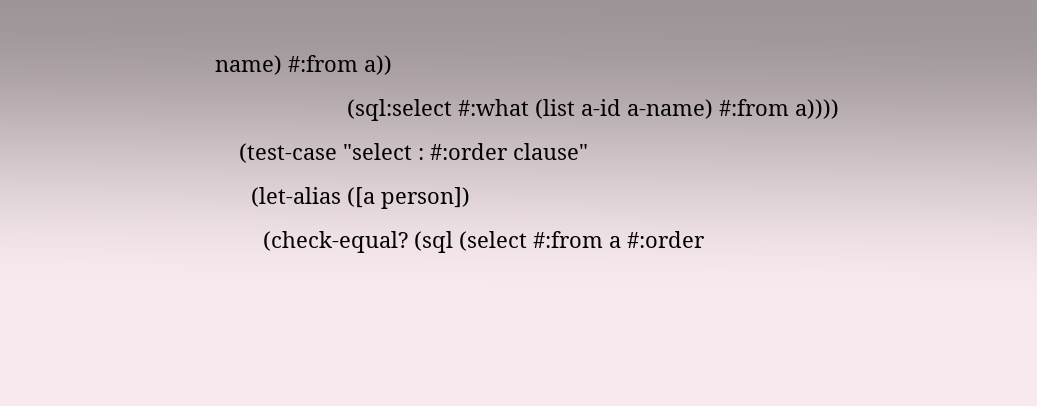name) #:from a))
                      (sql:select #:what (list a-id a-name) #:from a))))
    (test-case "select : #:order clause"
      (let-alias ([a person])
        (check-equal? (sql (select #:from a #:order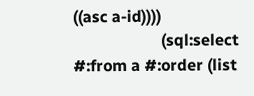((asc a-id))))
                      (sql:select #:from a #:order (list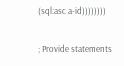(sql:asc a-id))))))))

; Provide statements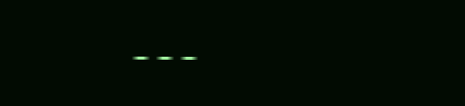---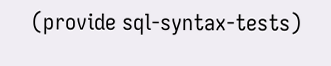(provide sql-syntax-tests)